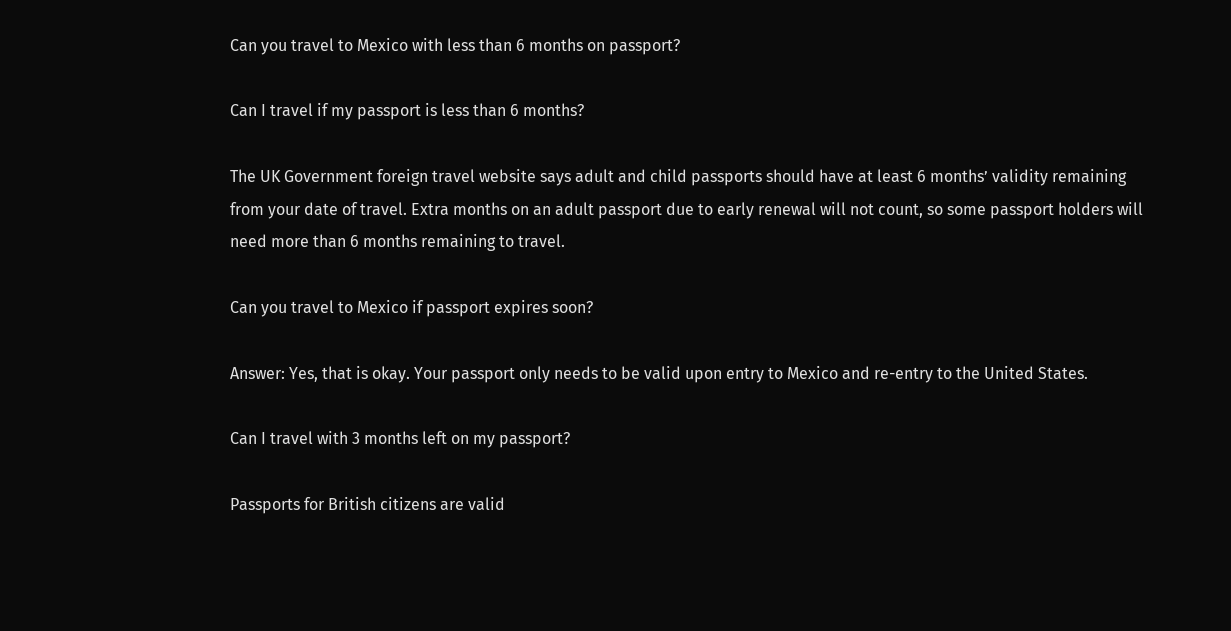Can you travel to Mexico with less than 6 months on passport?

Can I travel if my passport is less than 6 months?

The UK Government foreign travel website says adult and child passports should have at least 6 months’ validity remaining from your date of travel. Extra months on an adult passport due to early renewal will not count, so some passport holders will need more than 6 months remaining to travel.

Can you travel to Mexico if passport expires soon?

Answer: Yes, that is okay. Your passport only needs to be valid upon entry to Mexico and re-entry to the United States.

Can I travel with 3 months left on my passport?

Passports for British citizens are valid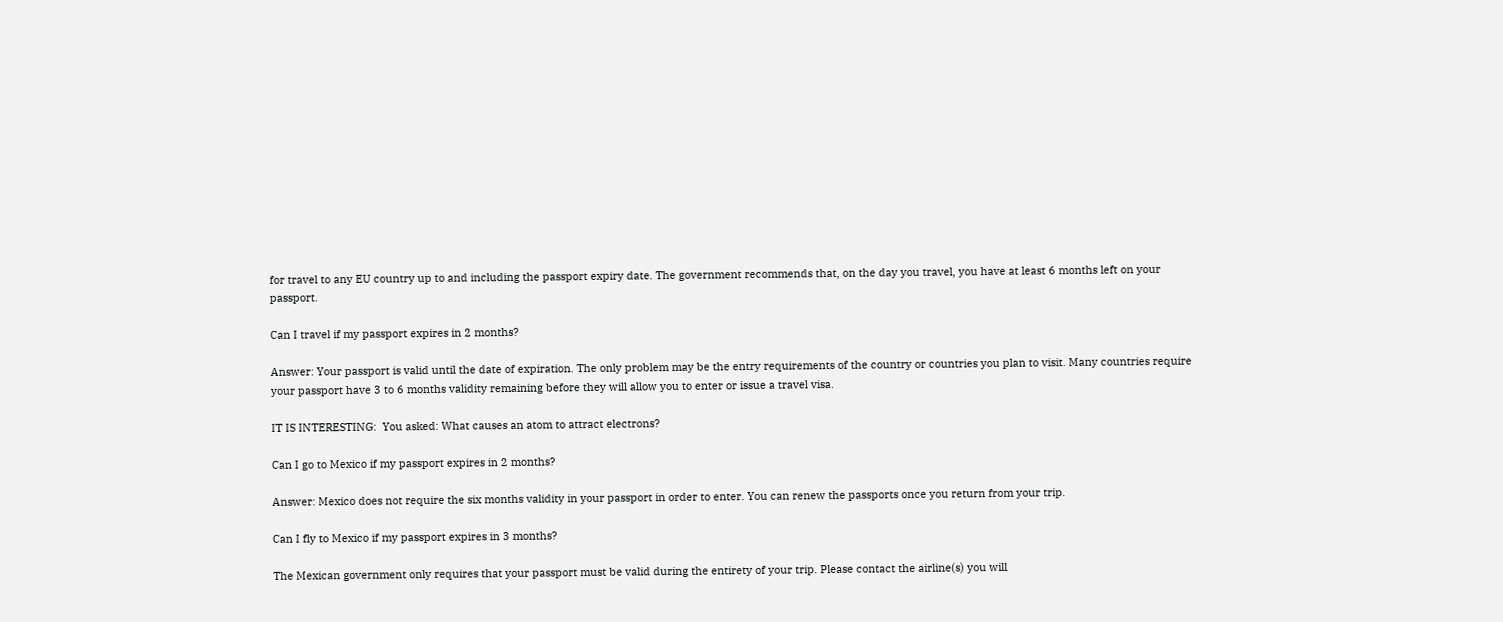for travel to any EU country up to and including the passport expiry date. The government recommends that, on the day you travel, you have at least 6 months left on your passport.

Can I travel if my passport expires in 2 months?

Answer: Your passport is valid until the date of expiration. The only problem may be the entry requirements of the country or countries you plan to visit. Many countries require your passport have 3 to 6 months validity remaining before they will allow you to enter or issue a travel visa.

IT IS INTERESTING:  You asked: What causes an atom to attract electrons?

Can I go to Mexico if my passport expires in 2 months?

Answer: Mexico does not require the six months validity in your passport in order to enter. You can renew the passports once you return from your trip.

Can I fly to Mexico if my passport expires in 3 months?

The Mexican government only requires that your passport must be valid during the entirety of your trip. Please contact the airline(s) you will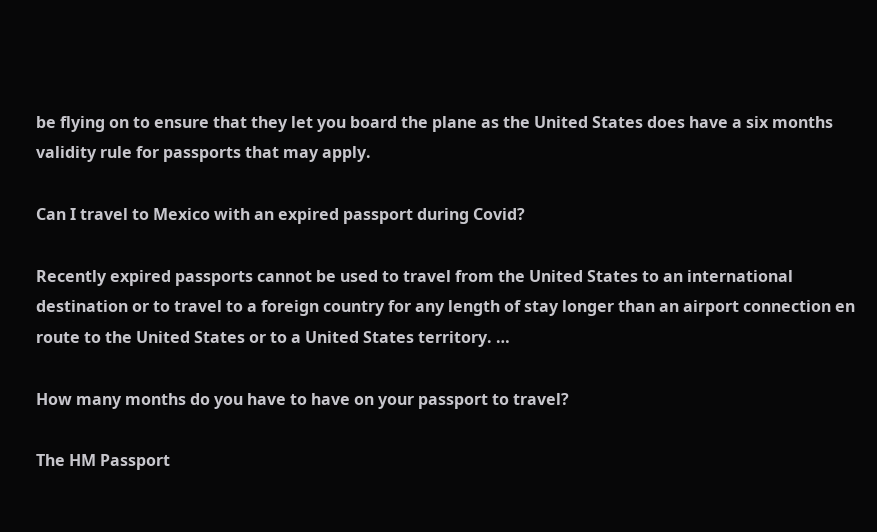be flying on to ensure that they let you board the plane as the United States does have a six months validity rule for passports that may apply.

Can I travel to Mexico with an expired passport during Covid?

Recently expired passports cannot be used to travel from the United States to an international destination or to travel to a foreign country for any length of stay longer than an airport connection en route to the United States or to a United States territory. …

How many months do you have to have on your passport to travel?

The HM Passport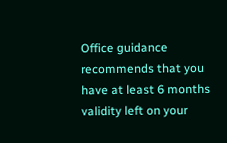Office guidance recommends that you have at least 6 months validity left on your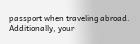passport when traveling abroad. Additionally, your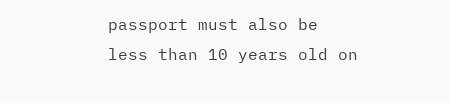passport must also be less than 10 years old on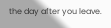the day after you leave.